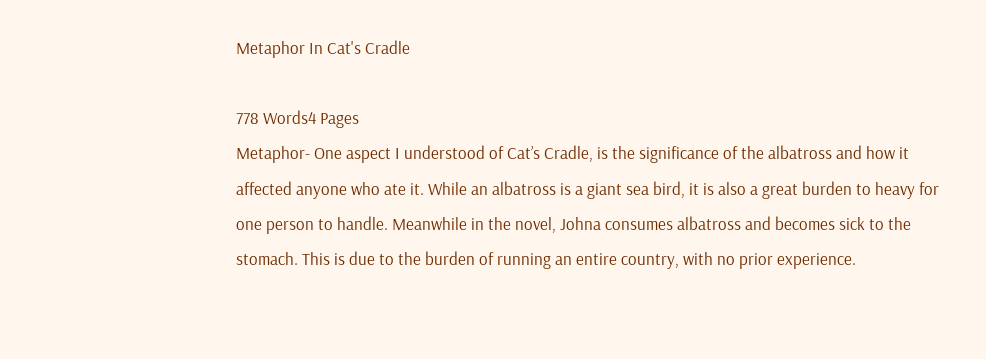Metaphor In Cat's Cradle

778 Words4 Pages
Metaphor- One aspect I understood of Cat’s Cradle, is the significance of the albatross and how it affected anyone who ate it. While an albatross is a giant sea bird, it is also a great burden to heavy for one person to handle. Meanwhile in the novel, Johna consumes albatross and becomes sick to the stomach. This is due to the burden of running an entire country, with no prior experience.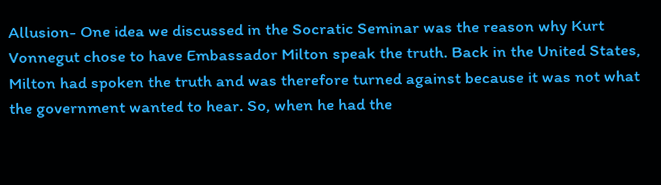Allusion- One idea we discussed in the Socratic Seminar was the reason why Kurt Vonnegut chose to have Embassador Milton speak the truth. Back in the United States, Milton had spoken the truth and was therefore turned against because it was not what the government wanted to hear. So, when he had the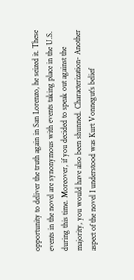opportunity to deliver the truth again in San Lorenzo, he seized it. These events in the novel are synonymous with events taking place in the U.S. during this time. Moreover, if you decided to speak out against the majority, you would have also been shunned. Characterization- Another aspect of the novel I understood was Kurt Vonnegut’s belief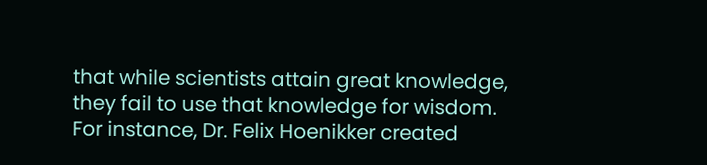that while scientists attain great knowledge, they fail to use that knowledge for wisdom. For instance, Dr. Felix Hoenikker created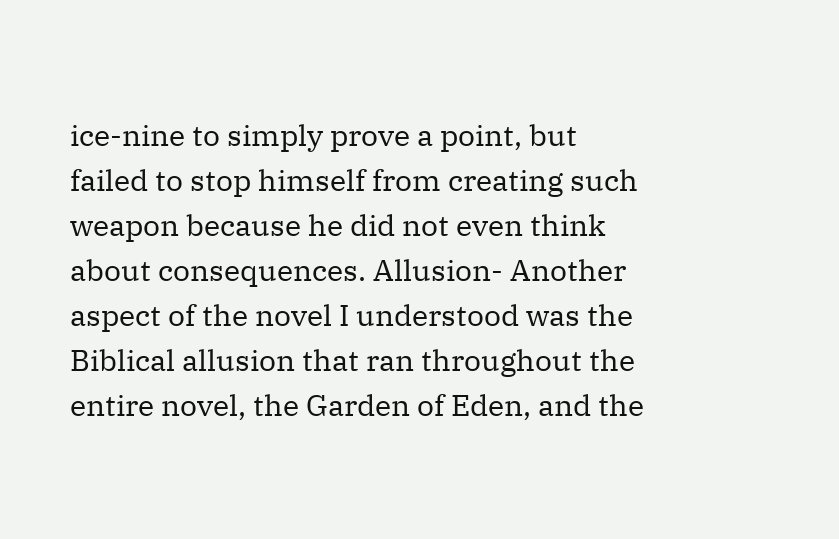ice-nine to simply prove a point, but failed to stop himself from creating such weapon because he did not even think about consequences. Allusion- Another aspect of the novel I understood was the Biblical allusion that ran throughout the entire novel, the Garden of Eden, and the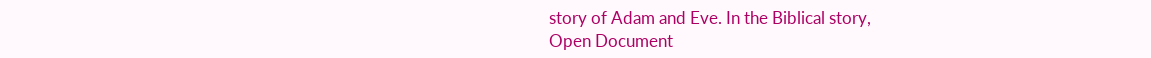story of Adam and Eve. In the Biblical story,
Open Document